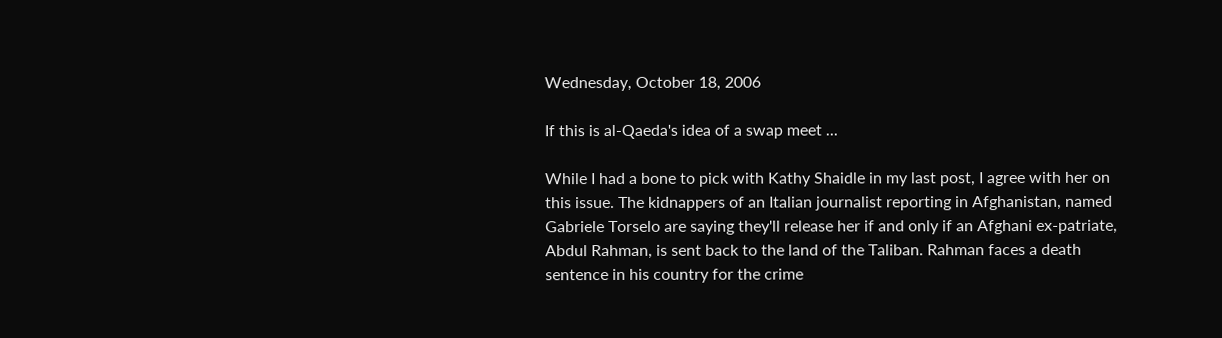Wednesday, October 18, 2006

If this is al-Qaeda's idea of a swap meet ...

While I had a bone to pick with Kathy Shaidle in my last post, I agree with her on this issue. The kidnappers of an Italian journalist reporting in Afghanistan, named Gabriele Torselo are saying they'll release her if and only if an Afghani ex-patriate, Abdul Rahman, is sent back to the land of the Taliban. Rahman faces a death sentence in his country for the crime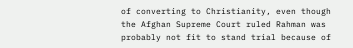of converting to Christianity, even though the Afghan Supreme Court ruled Rahman was probably not fit to stand trial because of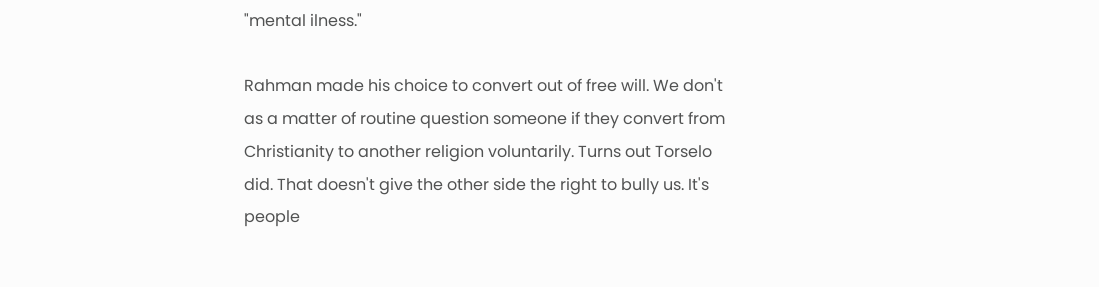"mental ilness."

Rahman made his choice to convert out of free will. We don't as a matter of routine question someone if they convert from Christianity to another religion voluntarily. Turns out Torselo did. That doesn't give the other side the right to bully us. It's people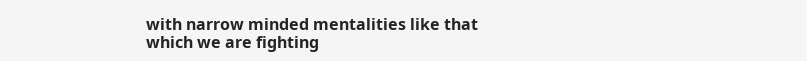with narrow minded mentalities like that which we are fighting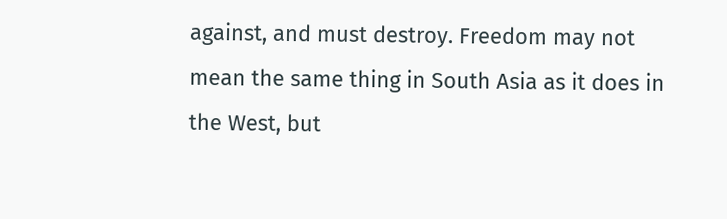against, and must destroy. Freedom may not mean the same thing in South Asia as it does in the West, but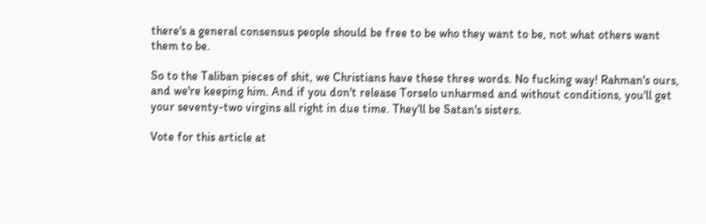there's a general consensus people should be free to be who they want to be, not what others want them to be.

So to the Taliban pieces of shit, we Christians have these three words. No fucking way! Rahman's ours, and we're keeping him. And if you don't release Torselo unharmed and without conditions, you'll get your seventy-two virgins all right in due time. They'll be Satan's sisters.

Vote for this article at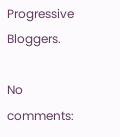Progressive Bloggers.

No comments: